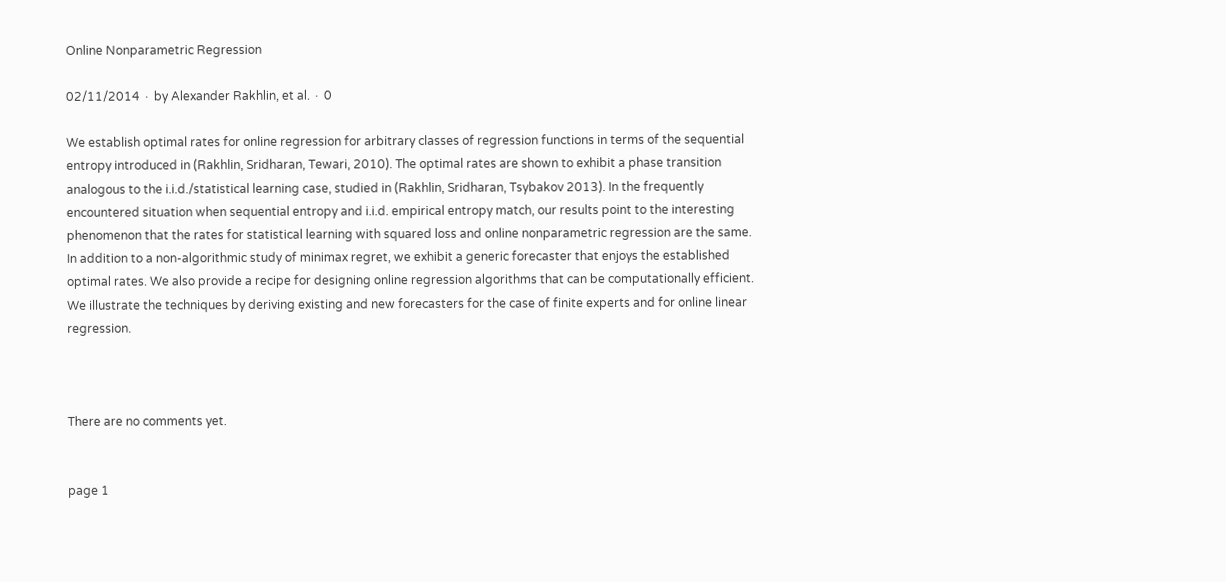Online Nonparametric Regression

02/11/2014 ∙ by Alexander Rakhlin, et al. ∙ 0

We establish optimal rates for online regression for arbitrary classes of regression functions in terms of the sequential entropy introduced in (Rakhlin, Sridharan, Tewari, 2010). The optimal rates are shown to exhibit a phase transition analogous to the i.i.d./statistical learning case, studied in (Rakhlin, Sridharan, Tsybakov 2013). In the frequently encountered situation when sequential entropy and i.i.d. empirical entropy match, our results point to the interesting phenomenon that the rates for statistical learning with squared loss and online nonparametric regression are the same. In addition to a non-algorithmic study of minimax regret, we exhibit a generic forecaster that enjoys the established optimal rates. We also provide a recipe for designing online regression algorithms that can be computationally efficient. We illustrate the techniques by deriving existing and new forecasters for the case of finite experts and for online linear regression.



There are no comments yet.


page 1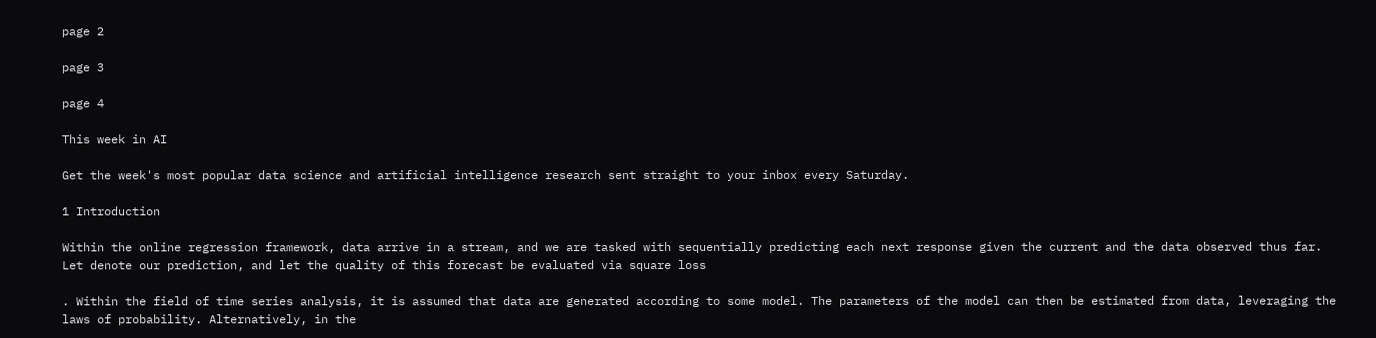page 2

page 3

page 4

This week in AI

Get the week's most popular data science and artificial intelligence research sent straight to your inbox every Saturday.

1 Introduction

Within the online regression framework, data arrive in a stream, and we are tasked with sequentially predicting each next response given the current and the data observed thus far. Let denote our prediction, and let the quality of this forecast be evaluated via square loss

. Within the field of time series analysis, it is assumed that data are generated according to some model. The parameters of the model can then be estimated from data, leveraging the laws of probability. Alternatively, in the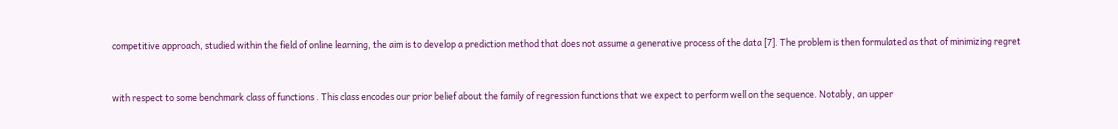competitive approach, studied within the field of online learning, the aim is to develop a prediction method that does not assume a generative process of the data [7]. The problem is then formulated as that of minimizing regret


with respect to some benchmark class of functions . This class encodes our prior belief about the family of regression functions that we expect to perform well on the sequence. Notably, an upper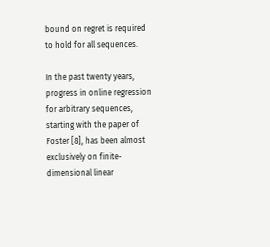bound on regret is required to hold for all sequences.

In the past twenty years, progress in online regression for arbitrary sequences, starting with the paper of Foster [8], has been almost exclusively on finite-dimensional linear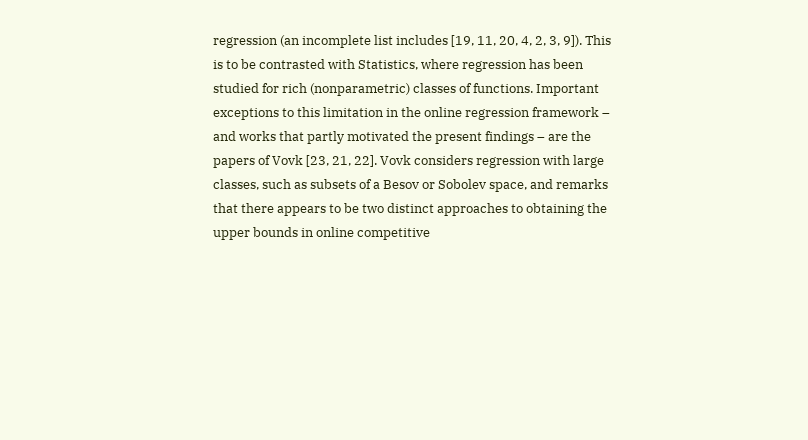regression (an incomplete list includes [19, 11, 20, 4, 2, 3, 9]). This is to be contrasted with Statistics, where regression has been studied for rich (nonparametric) classes of functions. Important exceptions to this limitation in the online regression framework – and works that partly motivated the present findings – are the papers of Vovk [23, 21, 22]. Vovk considers regression with large classes, such as subsets of a Besov or Sobolev space, and remarks that there appears to be two distinct approaches to obtaining the upper bounds in online competitive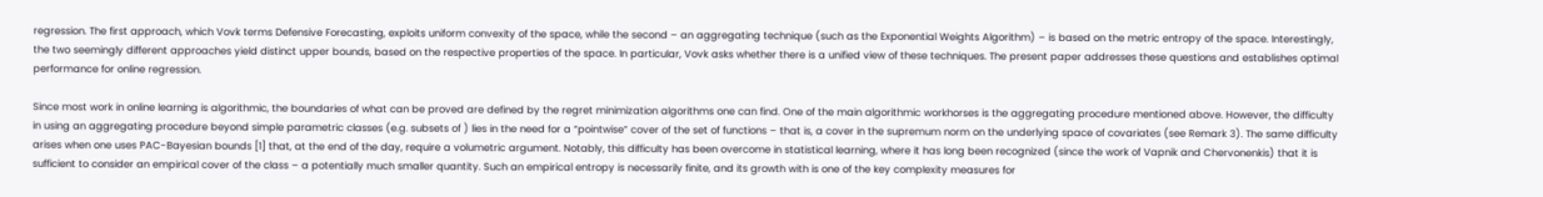regression. The first approach, which Vovk terms Defensive Forecasting, exploits uniform convexity of the space, while the second – an aggregating technique (such as the Exponential Weights Algorithm) – is based on the metric entropy of the space. Interestingly, the two seemingly different approaches yield distinct upper bounds, based on the respective properties of the space. In particular, Vovk asks whether there is a unified view of these techniques. The present paper addresses these questions and establishes optimal performance for online regression.

Since most work in online learning is algorithmic, the boundaries of what can be proved are defined by the regret minimization algorithms one can find. One of the main algorithmic workhorses is the aggregating procedure mentioned above. However, the difficulty in using an aggregating procedure beyond simple parametric classes (e.g. subsets of ) lies in the need for a “pointwise” cover of the set of functions – that is, a cover in the supremum norm on the underlying space of covariates (see Remark 3). The same difficulty arises when one uses PAC-Bayesian bounds [1] that, at the end of the day, require a volumetric argument. Notably, this difficulty has been overcome in statistical learning, where it has long been recognized (since the work of Vapnik and Chervonenkis) that it is sufficient to consider an empirical cover of the class – a potentially much smaller quantity. Such an empirical entropy is necessarily finite, and its growth with is one of the key complexity measures for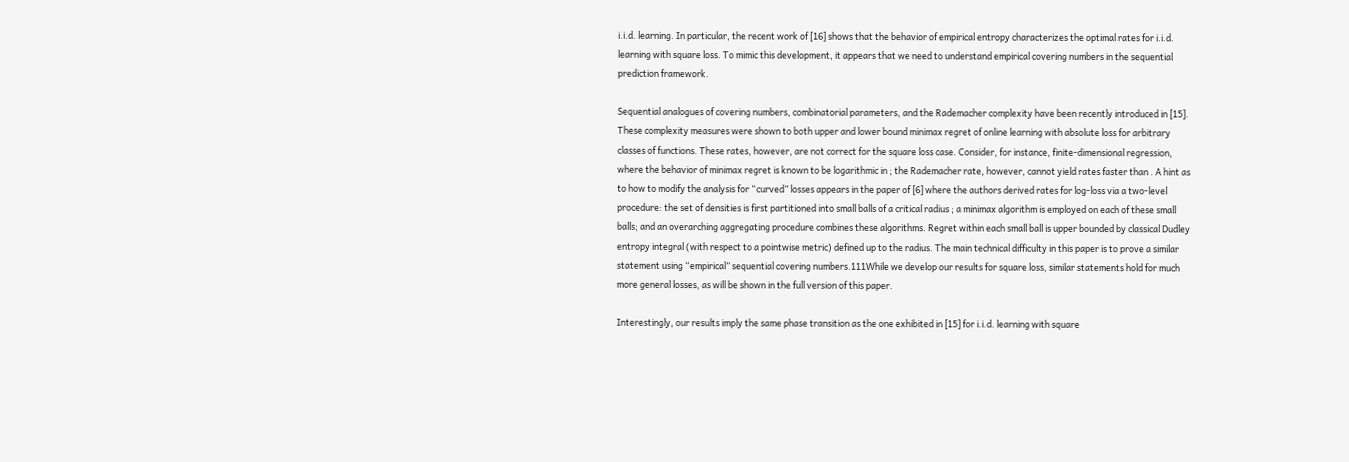i.i.d. learning. In particular, the recent work of [16] shows that the behavior of empirical entropy characterizes the optimal rates for i.i.d. learning with square loss. To mimic this development, it appears that we need to understand empirical covering numbers in the sequential prediction framework.

Sequential analogues of covering numbers, combinatorial parameters, and the Rademacher complexity have been recently introduced in [15]. These complexity measures were shown to both upper and lower bound minimax regret of online learning with absolute loss for arbitrary classes of functions. These rates, however, are not correct for the square loss case. Consider, for instance, finite-dimensional regression, where the behavior of minimax regret is known to be logarithmic in ; the Rademacher rate, however, cannot yield rates faster than . A hint as to how to modify the analysis for “curved” losses appears in the paper of [6] where the authors derived rates for log-loss via a two-level procedure: the set of densities is first partitioned into small balls of a critical radius ; a minimax algorithm is employed on each of these small balls; and an overarching aggregating procedure combines these algorithms. Regret within each small ball is upper bounded by classical Dudley entropy integral (with respect to a pointwise metric) defined up to the radius. The main technical difficulty in this paper is to prove a similar statement using “empirical” sequential covering numbers.111While we develop our results for square loss, similar statements hold for much more general losses, as will be shown in the full version of this paper.

Interestingly, our results imply the same phase transition as the one exhibited in [15] for i.i.d. learning with square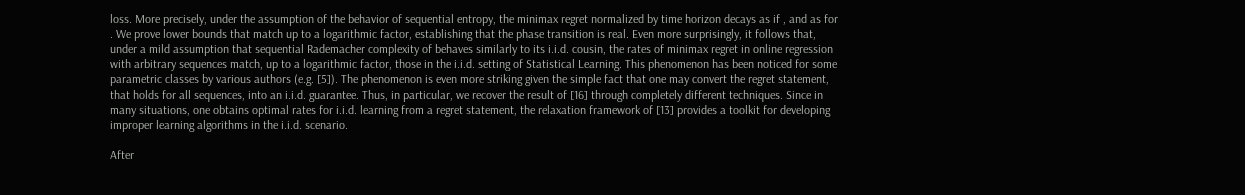loss. More precisely, under the assumption of the behavior of sequential entropy, the minimax regret normalized by time horizon decays as if , and as for . We prove lower bounds that match up to a logarithmic factor, establishing that the phase transition is real. Even more surprisingly, it follows that, under a mild assumption that sequential Rademacher complexity of behaves similarly to its i.i.d. cousin, the rates of minimax regret in online regression with arbitrary sequences match, up to a logarithmic factor, those in the i.i.d. setting of Statistical Learning. This phenomenon has been noticed for some parametric classes by various authors (e.g. [5]). The phenomenon is even more striking given the simple fact that one may convert the regret statement, that holds for all sequences, into an i.i.d. guarantee. Thus, in particular, we recover the result of [16] through completely different techniques. Since in many situations, one obtains optimal rates for i.i.d. learning from a regret statement, the relaxation framework of [13] provides a toolkit for developing improper learning algorithms in the i.i.d. scenario.

After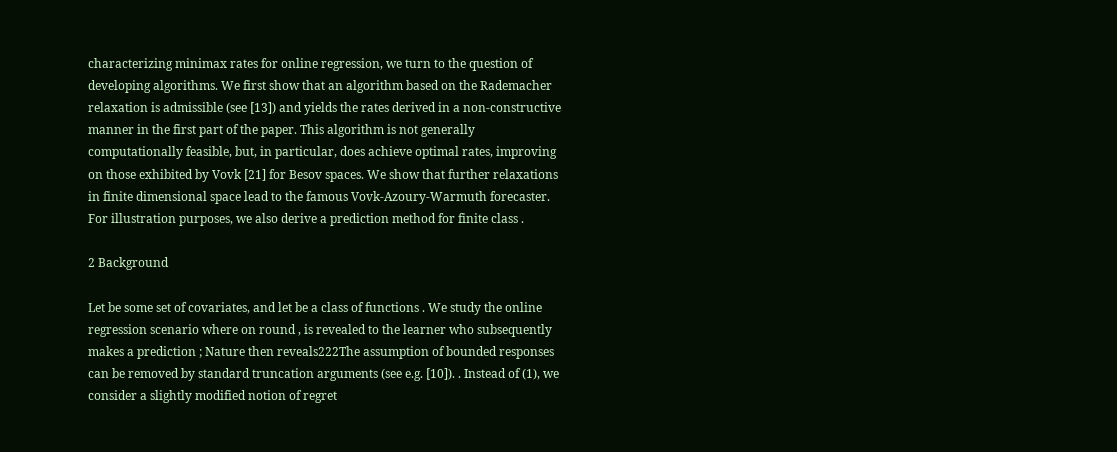characterizing minimax rates for online regression, we turn to the question of developing algorithms. We first show that an algorithm based on the Rademacher relaxation is admissible (see [13]) and yields the rates derived in a non-constructive manner in the first part of the paper. This algorithm is not generally computationally feasible, but, in particular, does achieve optimal rates, improving on those exhibited by Vovk [21] for Besov spaces. We show that further relaxations in finite dimensional space lead to the famous Vovk-Azoury-Warmuth forecaster. For illustration purposes, we also derive a prediction method for finite class .

2 Background

Let be some set of covariates, and let be a class of functions . We study the online regression scenario where on round , is revealed to the learner who subsequently makes a prediction ; Nature then reveals222The assumption of bounded responses can be removed by standard truncation arguments (see e.g. [10]). . Instead of (1), we consider a slightly modified notion of regret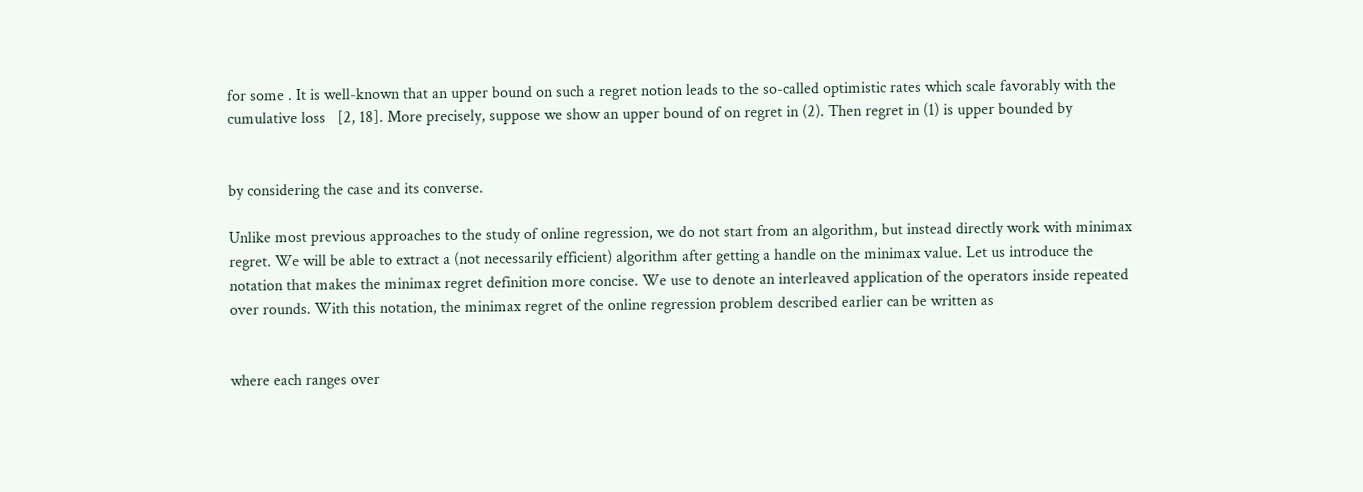for some . It is well-known that an upper bound on such a regret notion leads to the so-called optimistic rates which scale favorably with the cumulative loss   [2, 18]. More precisely, suppose we show an upper bound of on regret in (2). Then regret in (1) is upper bounded by


by considering the case and its converse.

Unlike most previous approaches to the study of online regression, we do not start from an algorithm, but instead directly work with minimax regret. We will be able to extract a (not necessarily efficient) algorithm after getting a handle on the minimax value. Let us introduce the notation that makes the minimax regret definition more concise. We use to denote an interleaved application of the operators inside repeated over rounds. With this notation, the minimax regret of the online regression problem described earlier can be written as


where each ranges over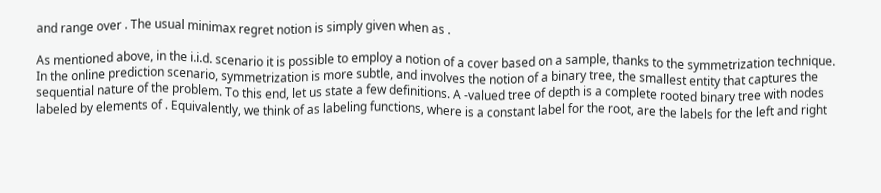and range over . The usual minimax regret notion is simply given when as .

As mentioned above, in the i.i.d. scenario it is possible to employ a notion of a cover based on a sample, thanks to the symmetrization technique. In the online prediction scenario, symmetrization is more subtle, and involves the notion of a binary tree, the smallest entity that captures the sequential nature of the problem. To this end, let us state a few definitions. A -valued tree of depth is a complete rooted binary tree with nodes labeled by elements of . Equivalently, we think of as labeling functions, where is a constant label for the root, are the labels for the left and right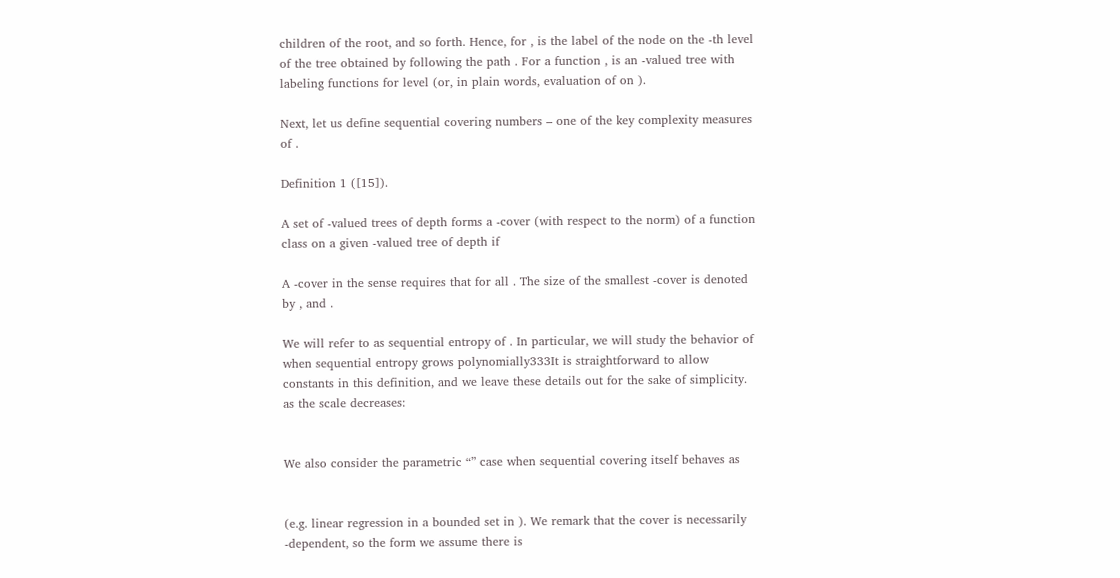children of the root, and so forth. Hence, for , is the label of the node on the -th level of the tree obtained by following the path . For a function , is an -valued tree with labeling functions for level (or, in plain words, evaluation of on ).

Next, let us define sequential covering numbers – one of the key complexity measures of .

Definition 1 ([15]).

A set of -valued trees of depth forms a -cover (with respect to the norm) of a function class on a given -valued tree of depth if

A -cover in the sense requires that for all . The size of the smallest -cover is denoted by , and .

We will refer to as sequential entropy of . In particular, we will study the behavior of when sequential entropy grows polynomially333It is straightforward to allow constants in this definition, and we leave these details out for the sake of simplicity. as the scale decreases:


We also consider the parametric “” case when sequential covering itself behaves as


(e.g. linear regression in a bounded set in ). We remark that the cover is necessarily -dependent, so the form we assume there is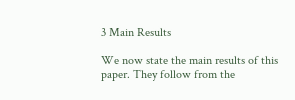3 Main Results

We now state the main results of this paper. They follow from the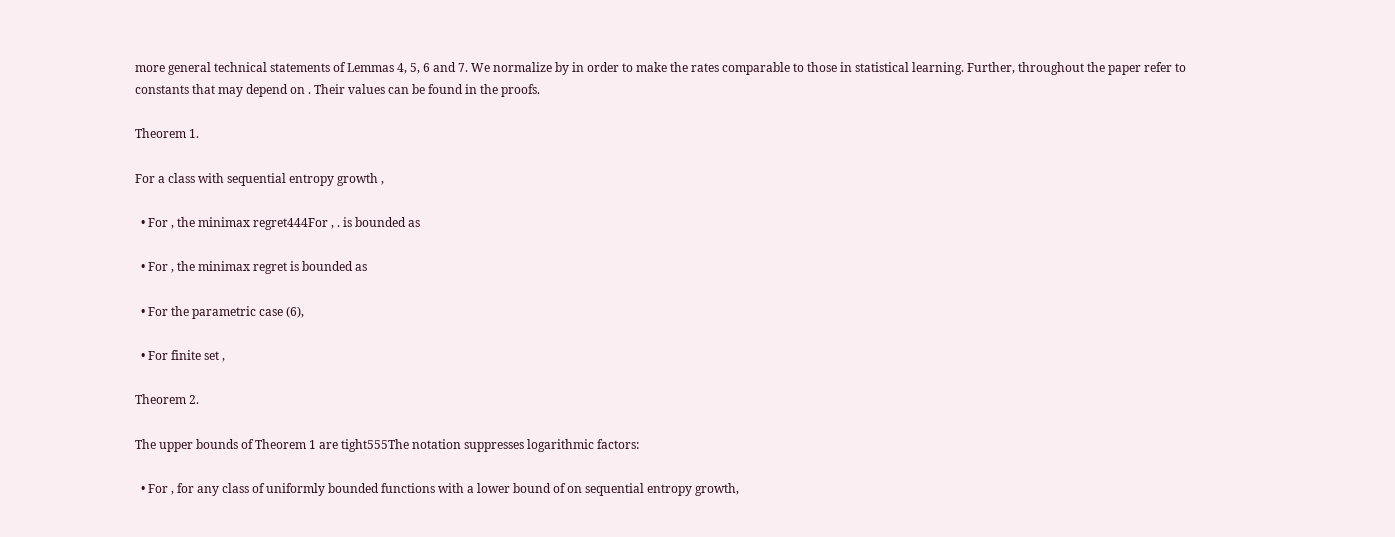more general technical statements of Lemmas 4, 5, 6 and 7. We normalize by in order to make the rates comparable to those in statistical learning. Further, throughout the paper refer to constants that may depend on . Their values can be found in the proofs.

Theorem 1.

For a class with sequential entropy growth ,

  • For , the minimax regret444For , . is bounded as

  • For , the minimax regret is bounded as

  • For the parametric case (6),

  • For finite set ,

Theorem 2.

The upper bounds of Theorem 1 are tight555The notation suppresses logarithmic factors:

  • For , for any class of uniformly bounded functions with a lower bound of on sequential entropy growth,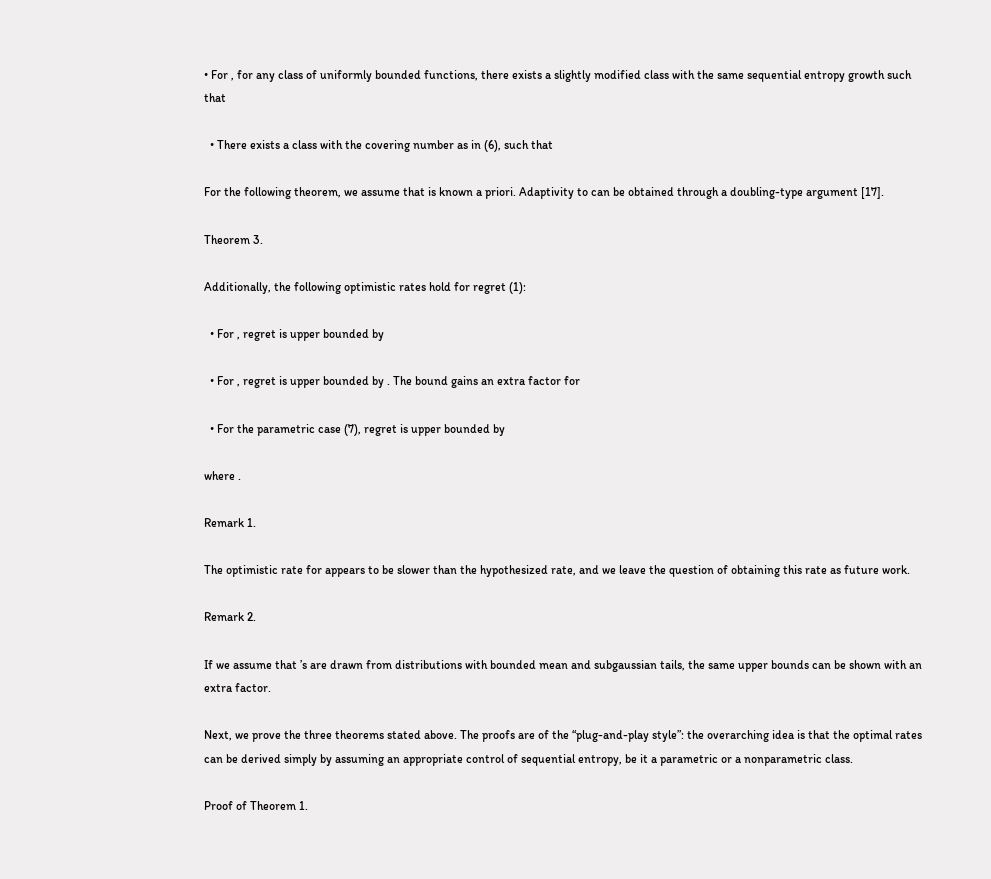• For , for any class of uniformly bounded functions, there exists a slightly modified class with the same sequential entropy growth such that

  • There exists a class with the covering number as in (6), such that

For the following theorem, we assume that is known a priori. Adaptivity to can be obtained through a doubling-type argument [17].

Theorem 3.

Additionally, the following optimistic rates hold for regret (1):

  • For , regret is upper bounded by

  • For , regret is upper bounded by . The bound gains an extra factor for

  • For the parametric case (7), regret is upper bounded by

where .

Remark 1.

The optimistic rate for appears to be slower than the hypothesized rate, and we leave the question of obtaining this rate as future work.

Remark 2.

If we assume that ’s are drawn from distributions with bounded mean and subgaussian tails, the same upper bounds can be shown with an extra factor.

Next, we prove the three theorems stated above. The proofs are of the “plug-and-play style”: the overarching idea is that the optimal rates can be derived simply by assuming an appropriate control of sequential entropy, be it a parametric or a nonparametric class.

Proof of Theorem 1.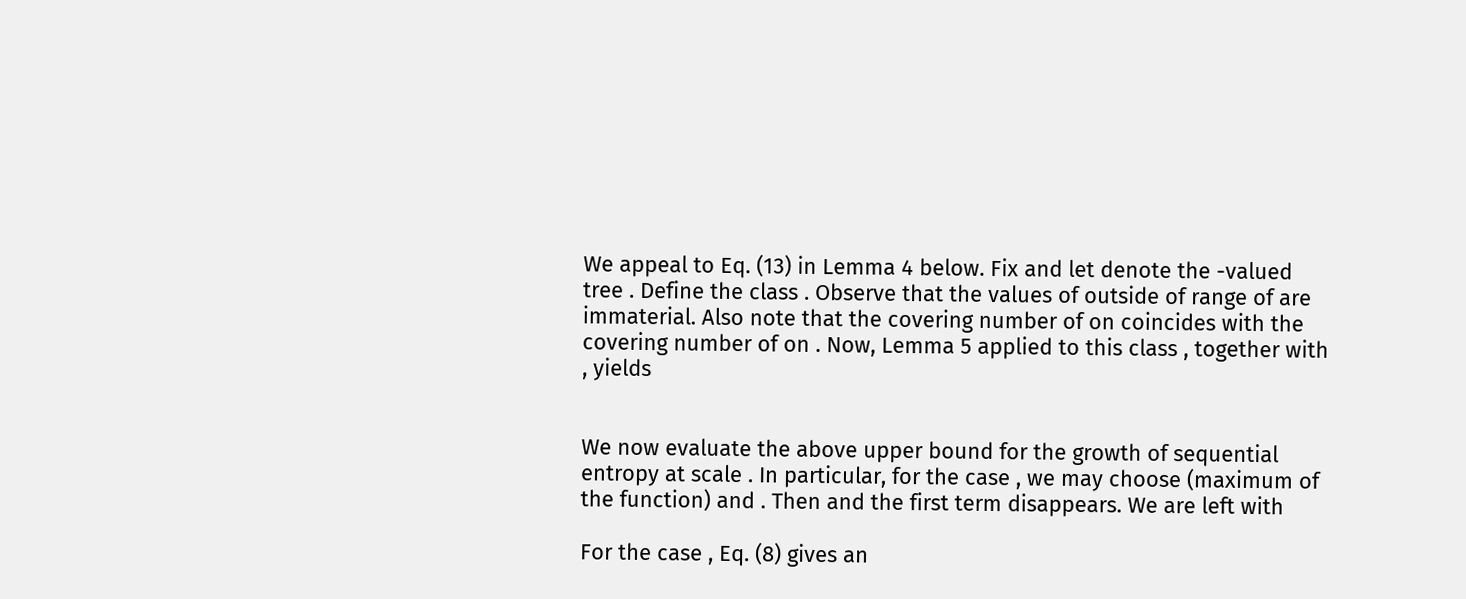We appeal to Eq. (13) in Lemma 4 below. Fix and let denote the -valued tree . Define the class . Observe that the values of outside of range of are immaterial. Also note that the covering number of on coincides with the covering number of on . Now, Lemma 5 applied to this class , together with , yields


We now evaluate the above upper bound for the growth of sequential entropy at scale . In particular, for the case , we may choose (maximum of the function) and . Then and the first term disappears. We are left with

For the case , Eq. (8) gives an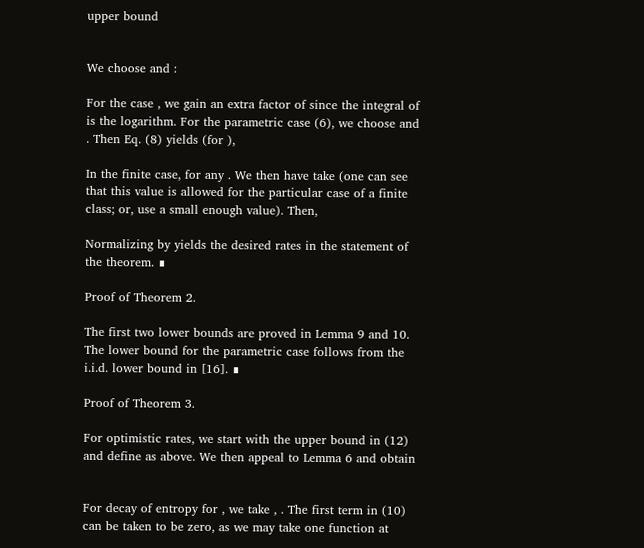upper bound


We choose and :

For the case , we gain an extra factor of since the integral of is the logarithm. For the parametric case (6), we choose and . Then Eq. (8) yields (for ),

In the finite case, for any . We then have take (one can see that this value is allowed for the particular case of a finite class; or, use a small enough value). Then,

Normalizing by yields the desired rates in the statement of the theorem. ∎

Proof of Theorem 2.

The first two lower bounds are proved in Lemma 9 and 10. The lower bound for the parametric case follows from the i.i.d. lower bound in [16]. ∎

Proof of Theorem 3.

For optimistic rates, we start with the upper bound in (12) and define as above. We then appeal to Lemma 6 and obtain


For decay of entropy for , we take , . The first term in (10) can be taken to be zero, as we may take one function at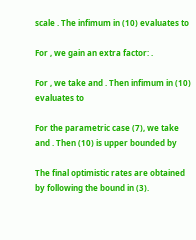scale . The infimum in (10) evaluates to

For , we gain an extra factor: .

For , we take and . Then infimum in (10) evaluates to

For the parametric case (7), we take and . Then (10) is upper bounded by

The final optimistic rates are obtained by following the bound in (3).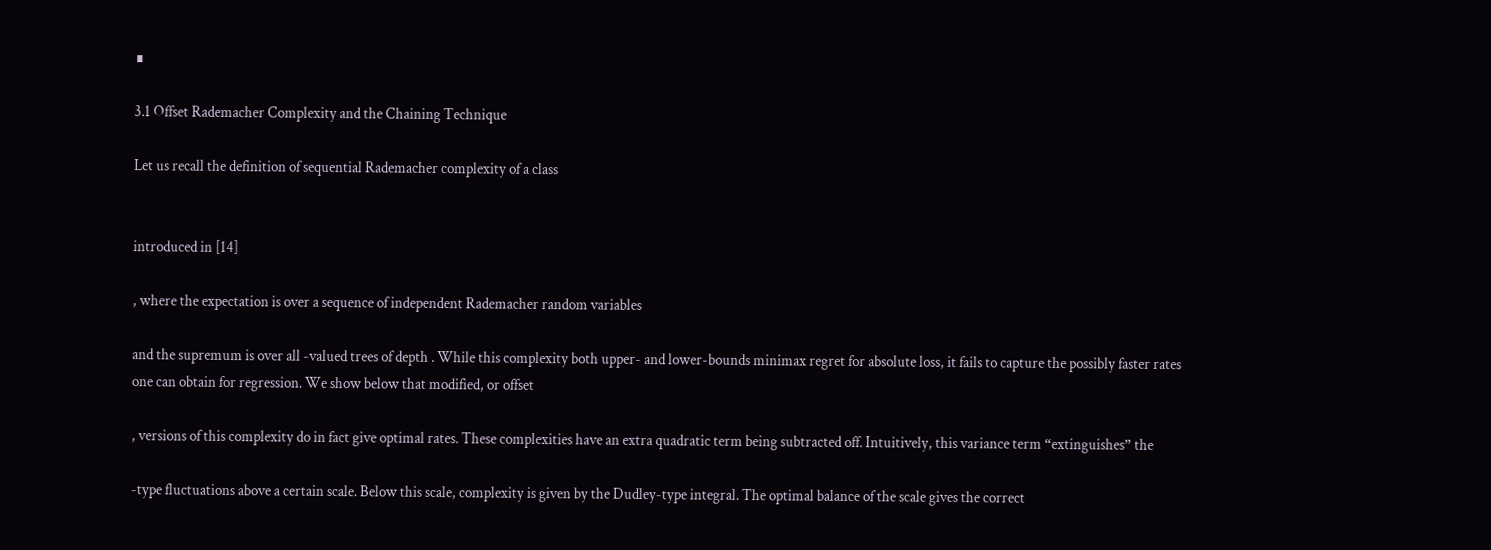∎

3.1 Offset Rademacher Complexity and the Chaining Technique

Let us recall the definition of sequential Rademacher complexity of a class


introduced in [14]

, where the expectation is over a sequence of independent Rademacher random variables

and the supremum is over all -valued trees of depth . While this complexity both upper- and lower-bounds minimax regret for absolute loss, it fails to capture the possibly faster rates one can obtain for regression. We show below that modified, or offset

, versions of this complexity do in fact give optimal rates. These complexities have an extra quadratic term being subtracted off. Intuitively, this variance term “extinguishes” the

-type fluctuations above a certain scale. Below this scale, complexity is given by the Dudley-type integral. The optimal balance of the scale gives the correct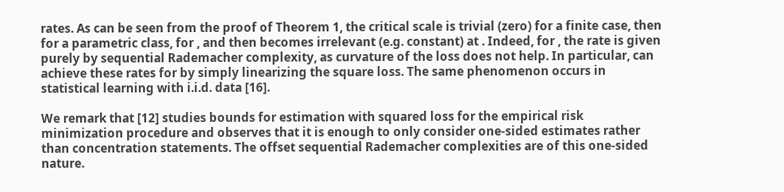rates. As can be seen from the proof of Theorem 1, the critical scale is trivial (zero) for a finite case, then for a parametric class, for , and then becomes irrelevant (e.g. constant) at . Indeed, for , the rate is given purely by sequential Rademacher complexity, as curvature of the loss does not help. In particular, can achieve these rates for by simply linearizing the square loss. The same phenomenon occurs in statistical learning with i.i.d. data [16].

We remark that [12] studies bounds for estimation with squared loss for the empirical risk minimization procedure and observes that it is enough to only consider one-sided estimates rather than concentration statements. The offset sequential Rademacher complexities are of this one-sided nature.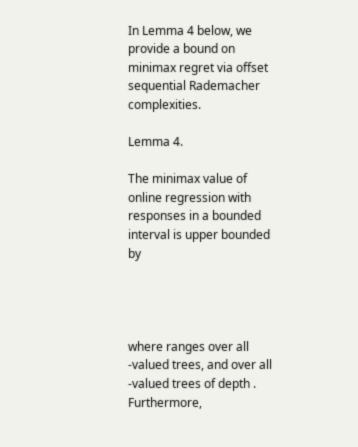In Lemma 4 below, we provide a bound on minimax regret via offset sequential Rademacher complexities.

Lemma 4.

The minimax value of online regression with responses in a bounded interval is upper bounded by




where ranges over all -valued trees, and over all -valued trees of depth . Furthermore,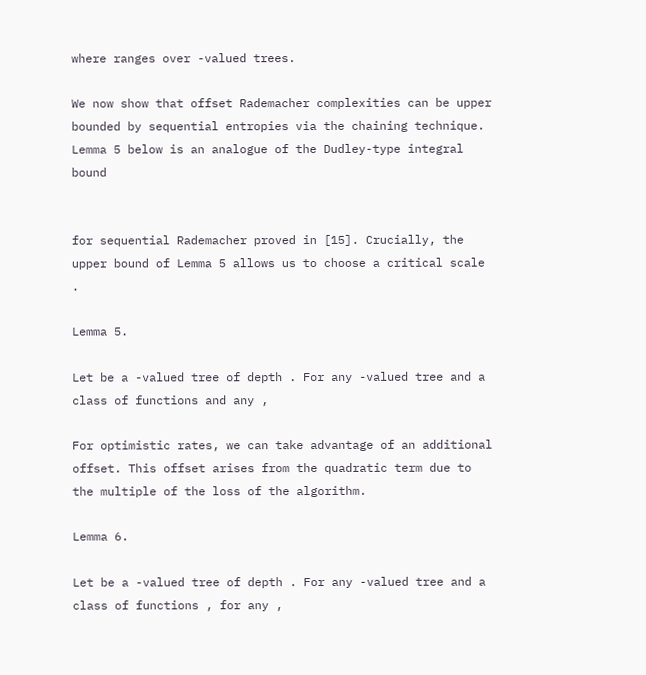where ranges over -valued trees.

We now show that offset Rademacher complexities can be upper bounded by sequential entropies via the chaining technique. Lemma 5 below is an analogue of the Dudley-type integral bound


for sequential Rademacher proved in [15]. Crucially, the upper bound of Lemma 5 allows us to choose a critical scale .

Lemma 5.

Let be a -valued tree of depth . For any -valued tree and a class of functions and any ,

For optimistic rates, we can take advantage of an additional offset. This offset arises from the quadratic term due to the multiple of the loss of the algorithm.

Lemma 6.

Let be a -valued tree of depth . For any -valued tree and a class of functions , for any ,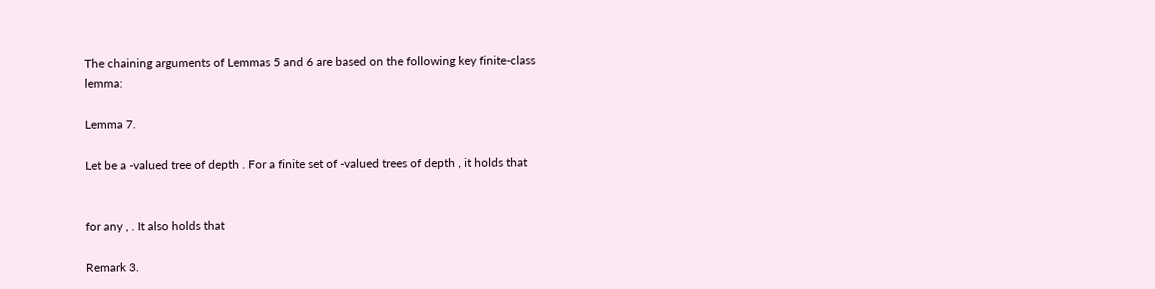The chaining arguments of Lemmas 5 and 6 are based on the following key finite-class lemma:

Lemma 7.

Let be a -valued tree of depth . For a finite set of -valued trees of depth , it holds that


for any , . It also holds that

Remark 3.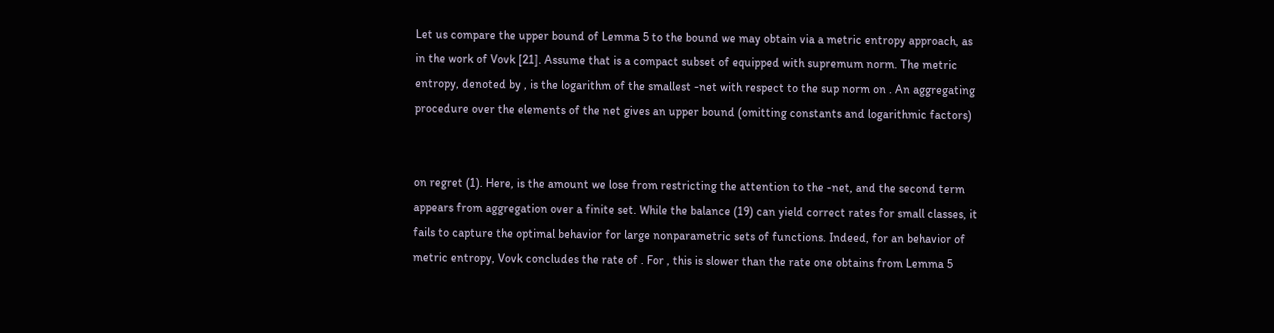Let us compare the upper bound of Lemma 5 to the bound we may obtain via a metric entropy approach, as in the work of Vovk [21]. Assume that is a compact subset of equipped with supremum norm. The metric entropy, denoted by , is the logarithm of the smallest -net with respect to the sup norm on . An aggregating procedure over the elements of the net gives an upper bound (omitting constants and logarithmic factors)


on regret (1). Here, is the amount we lose from restricting the attention to the -net, and the second term appears from aggregation over a finite set. While the balance (19) can yield correct rates for small classes, it fails to capture the optimal behavior for large nonparametric sets of functions. Indeed, for an behavior of metric entropy, Vovk concludes the rate of . For , this is slower than the rate one obtains from Lemma 5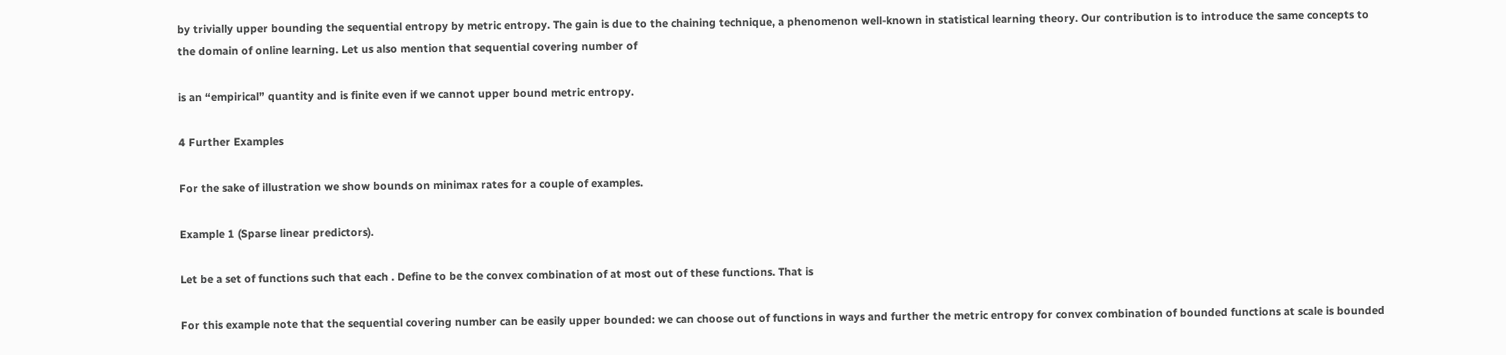by trivially upper bounding the sequential entropy by metric entropy. The gain is due to the chaining technique, a phenomenon well-known in statistical learning theory. Our contribution is to introduce the same concepts to the domain of online learning. Let us also mention that sequential covering number of

is an “empirical” quantity and is finite even if we cannot upper bound metric entropy.

4 Further Examples

For the sake of illustration we show bounds on minimax rates for a couple of examples.

Example 1 (Sparse linear predictors).

Let be a set of functions such that each . Define to be the convex combination of at most out of these functions. That is

For this example note that the sequential covering number can be easily upper bounded: we can choose out of functions in ways and further the metric entropy for convex combination of bounded functions at scale is bounded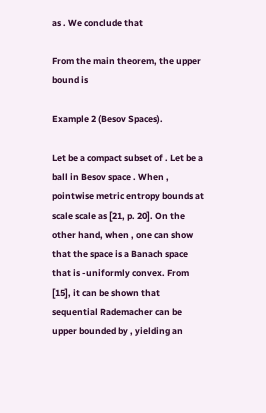as . We conclude that

From the main theorem, the upper bound is

Example 2 (Besov Spaces).

Let be a compact subset of . Let be a ball in Besov space . When , pointwise metric entropy bounds at scale scale as [21, p. 20]. On the other hand, when , one can show that the space is a Banach space that is -uniformly convex. From [15], it can be shown that sequential Rademacher can be upper bounded by , yielding an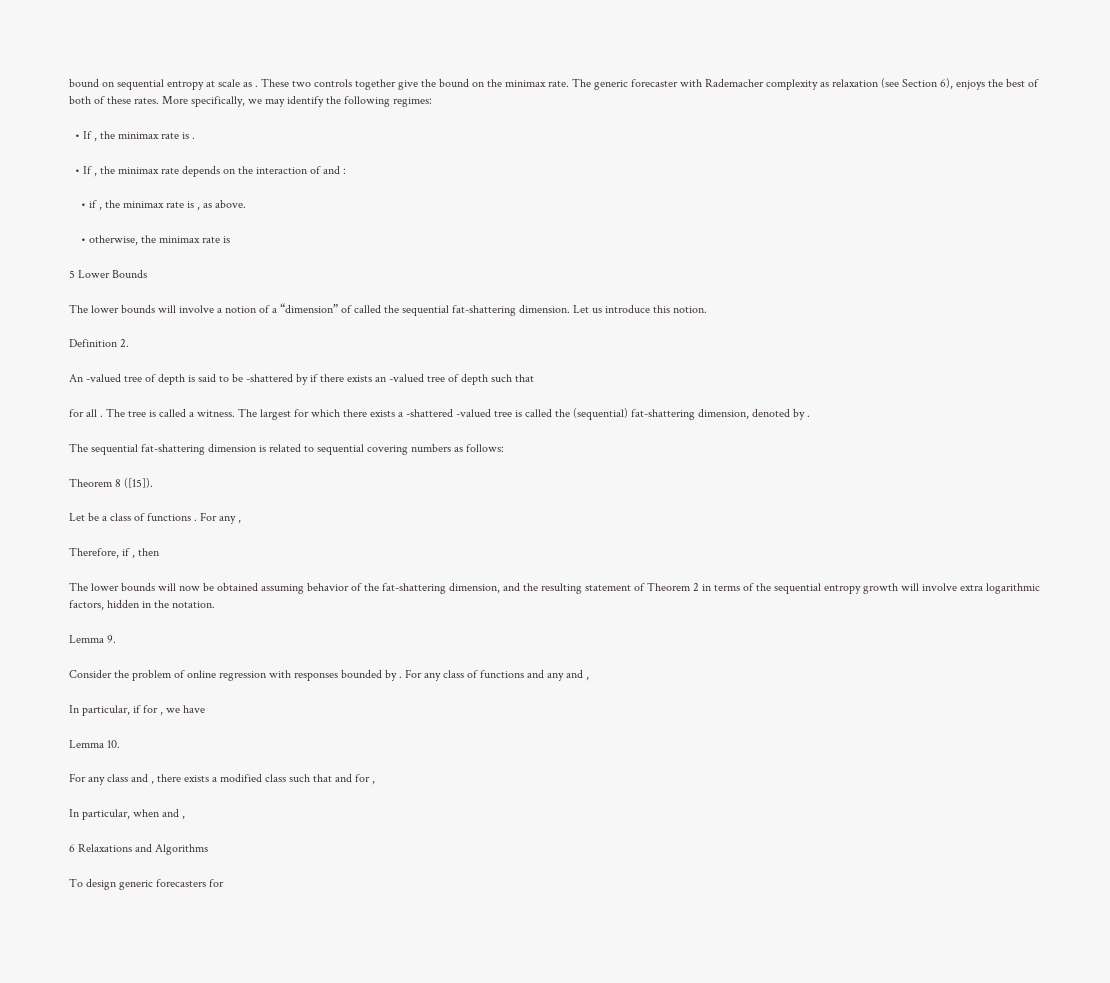bound on sequential entropy at scale as . These two controls together give the bound on the minimax rate. The generic forecaster with Rademacher complexity as relaxation (see Section 6), enjoys the best of both of these rates. More specifically, we may identify the following regimes:

  • If , the minimax rate is .

  • If , the minimax rate depends on the interaction of and :

    • if , the minimax rate is , as above.

    • otherwise, the minimax rate is

5 Lower Bounds

The lower bounds will involve a notion of a “dimension” of called the sequential fat-shattering dimension. Let us introduce this notion.

Definition 2.

An -valued tree of depth is said to be -shattered by if there exists an -valued tree of depth such that

for all . The tree is called a witness. The largest for which there exists a -shattered -valued tree is called the (sequential) fat-shattering dimension, denoted by .

The sequential fat-shattering dimension is related to sequential covering numbers as follows:

Theorem 8 ([15]).

Let be a class of functions . For any ,

Therefore, if , then

The lower bounds will now be obtained assuming behavior of the fat-shattering dimension, and the resulting statement of Theorem 2 in terms of the sequential entropy growth will involve extra logarithmic factors, hidden in the notation.

Lemma 9.

Consider the problem of online regression with responses bounded by . For any class of functions and any and ,

In particular, if for , we have

Lemma 10.

For any class and , there exists a modified class such that and for ,

In particular, when and ,

6 Relaxations and Algorithms

To design generic forecasters for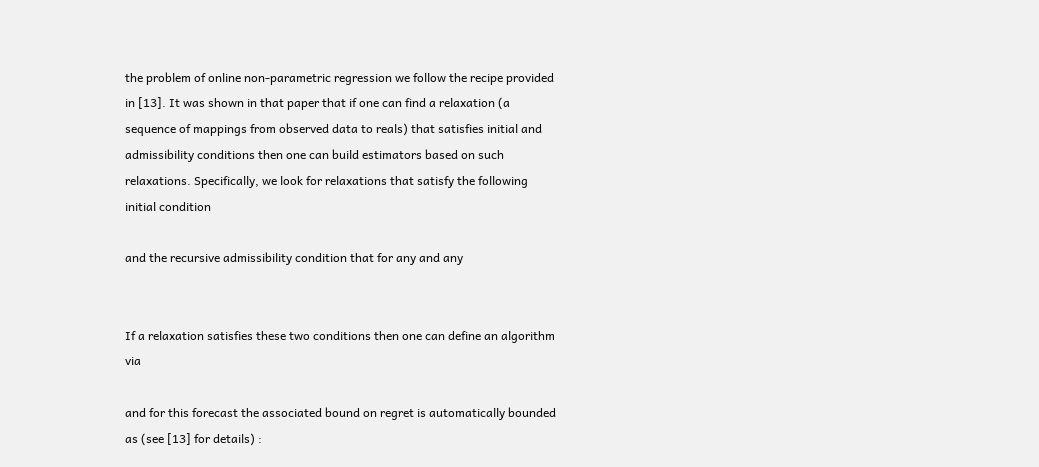the problem of online non-parametric regression we follow the recipe provided in [13]. It was shown in that paper that if one can find a relaxation (a sequence of mappings from observed data to reals) that satisfies initial and admissibility conditions then one can build estimators based on such relaxations. Specifically, we look for relaxations that satisfy the following initial condition

and the recursive admissibility condition that for any and any


If a relaxation satisfies these two conditions then one can define an algorithm via

and for this forecast the associated bound on regret is automatically bounded as (see [13] for details) :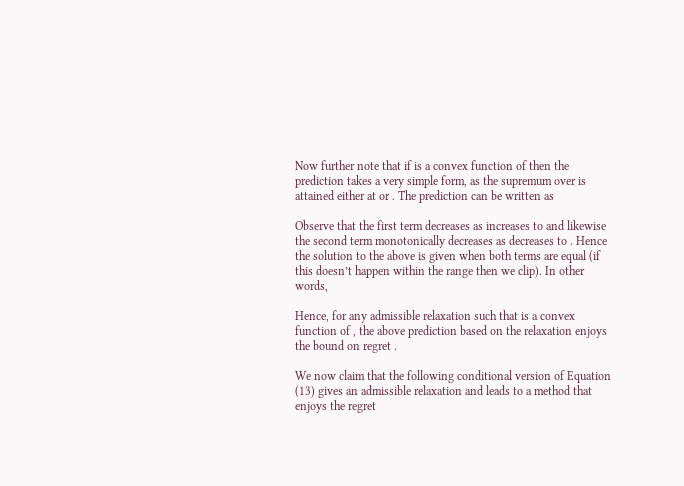Now further note that if is a convex function of then the prediction takes a very simple form, as the supremum over is attained either at or . The prediction can be written as

Observe that the first term decreases as increases to and likewise the second term monotonically decreases as decreases to . Hence the solution to the above is given when both terms are equal (if this doesn’t happen within the range then we clip). In other words,

Hence, for any admissible relaxation such that is a convex function of , the above prediction based on the relaxation enjoys the bound on regret .

We now claim that the following conditional version of Equation (13) gives an admissible relaxation and leads to a method that enjoys the regret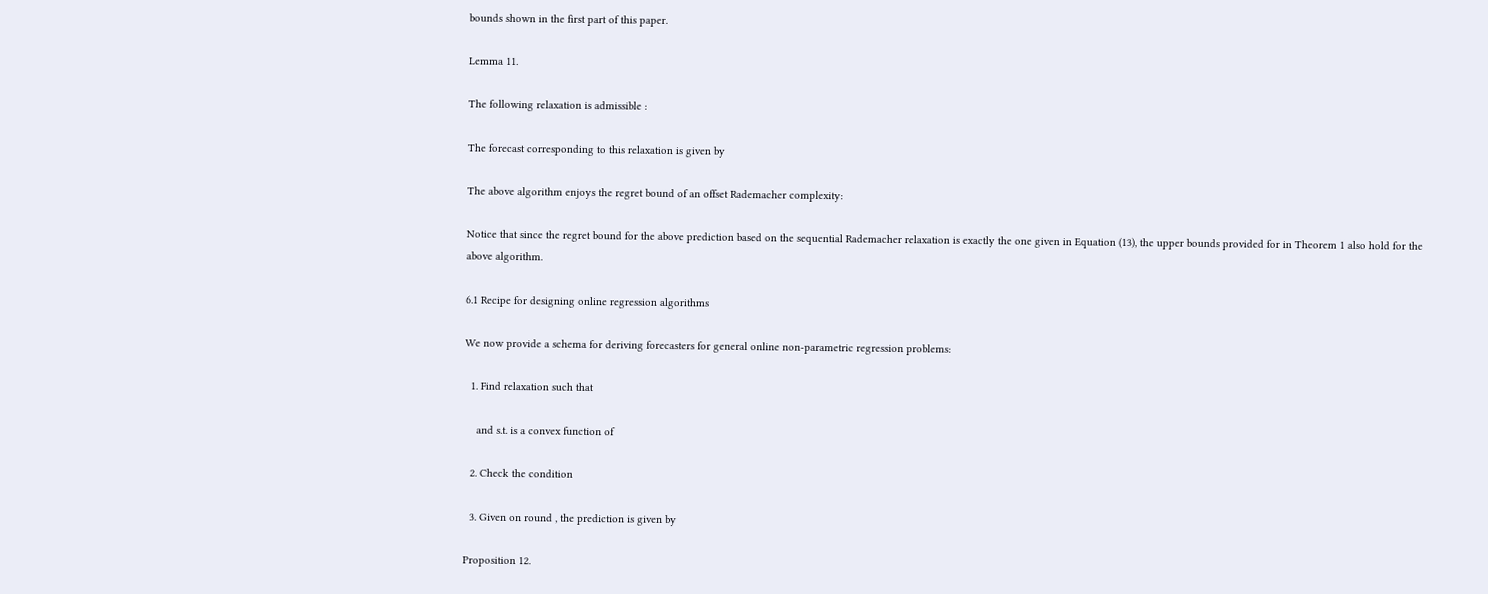bounds shown in the first part of this paper.

Lemma 11.

The following relaxation is admissible :

The forecast corresponding to this relaxation is given by

The above algorithm enjoys the regret bound of an offset Rademacher complexity:

Notice that since the regret bound for the above prediction based on the sequential Rademacher relaxation is exactly the one given in Equation (13), the upper bounds provided for in Theorem 1 also hold for the above algorithm.

6.1 Recipe for designing online regression algorithms

We now provide a schema for deriving forecasters for general online non-parametric regression problems:

  1. Find relaxation such that

    and s.t. is a convex function of

  2. Check the condition

  3. Given on round , the prediction is given by

Proposition 12.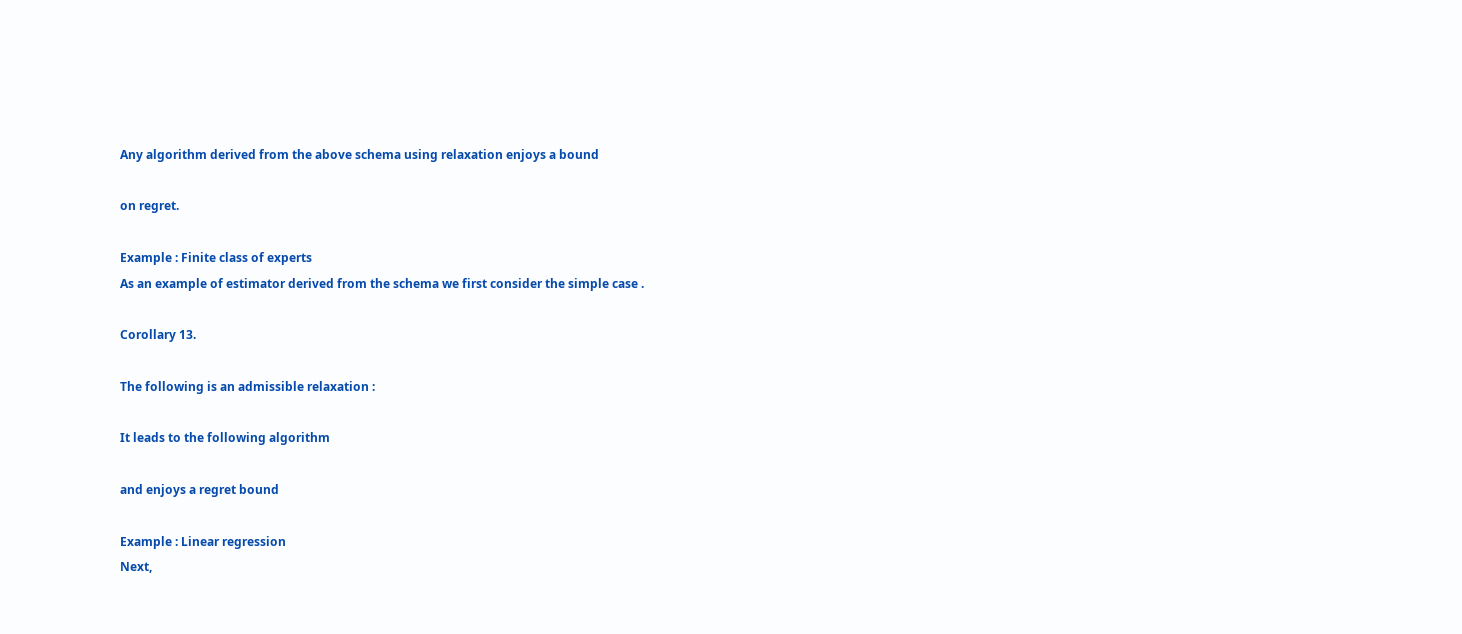Any algorithm derived from the above schema using relaxation enjoys a bound

on regret.

Example : Finite class of experts
As an example of estimator derived from the schema we first consider the simple case .

Corollary 13.

The following is an admissible relaxation :

It leads to the following algorithm

and enjoys a regret bound

Example : Linear regression
Next,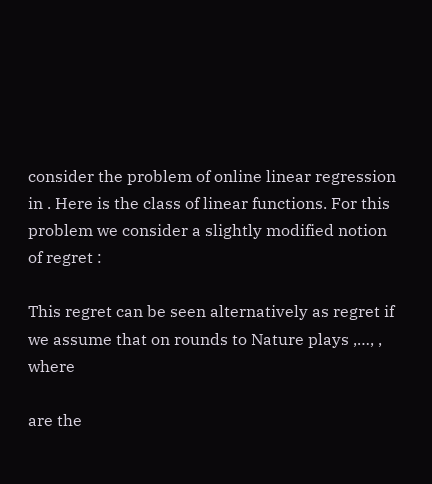consider the problem of online linear regression in . Here is the class of linear functions. For this problem we consider a slightly modified notion of regret :

This regret can be seen alternatively as regret if we assume that on rounds to Nature plays ,…, , where

are the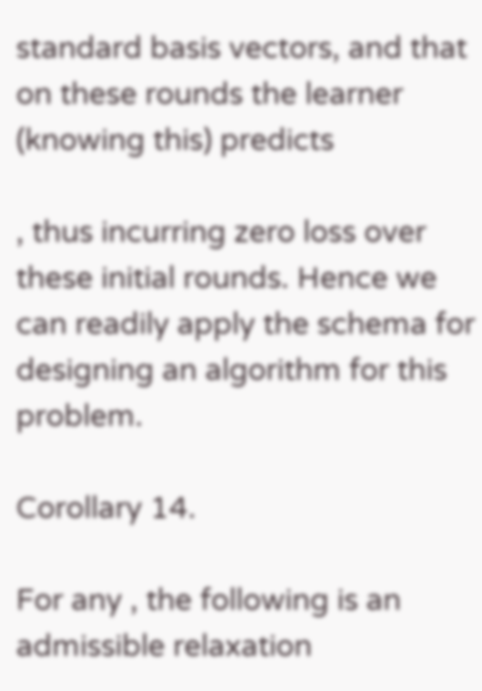standard basis vectors, and that on these rounds the learner (knowing this) predicts

, thus incurring zero loss over these initial rounds. Hence we can readily apply the schema for designing an algorithm for this problem.

Corollary 14.

For any , the following is an admissible relaxation